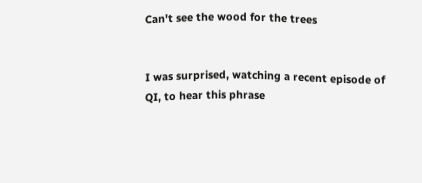Can't see the wood for the trees


I was surprised, watching a recent episode of QI, to hear this phrase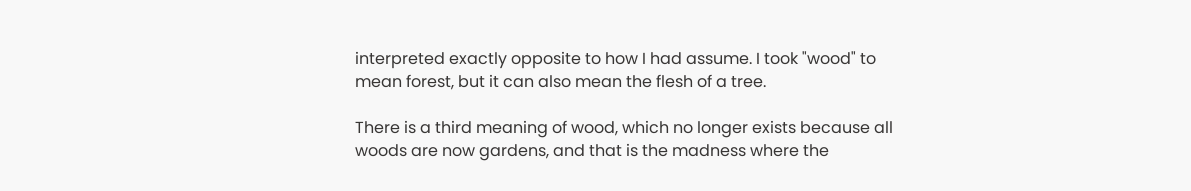interpreted exactly opposite to how I had assume. I took "wood" to mean forest, but it can also mean the flesh of a tree.

There is a third meaning of wood, which no longer exists because all woods are now gardens, and that is the madness where the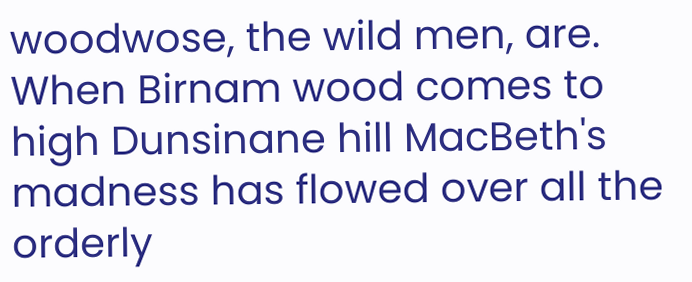woodwose, the wild men, are. When Birnam wood comes to high Dunsinane hill MacBeth's madness has flowed over all the orderly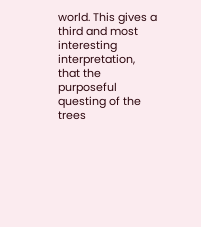world. This gives a third and most interesting interpretation, that the purposeful questing of the trees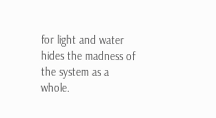for light and water hides the madness of the system as a whole.